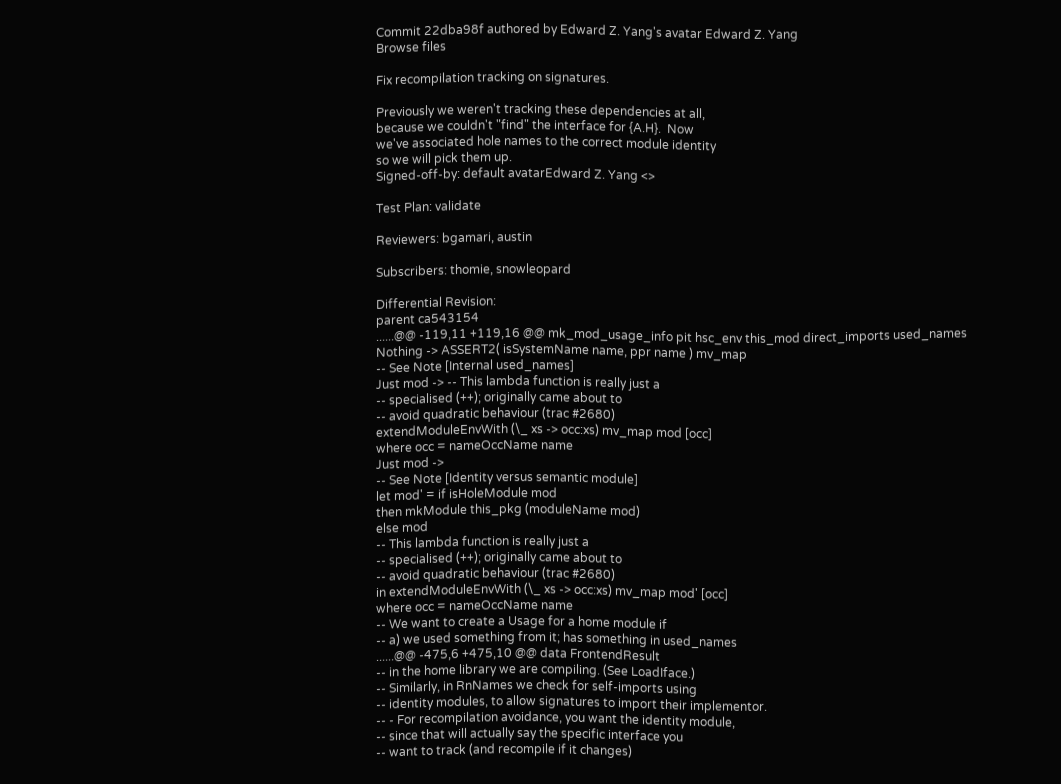Commit 22dba98f authored by Edward Z. Yang's avatar Edward Z. Yang
Browse files

Fix recompilation tracking on signatures.

Previously we weren't tracking these dependencies at all,
because we couldn't "find" the interface for {A.H}.  Now
we've associated hole names to the correct module identity
so we will pick them up.
Signed-off-by: default avatarEdward Z. Yang <>

Test Plan: validate

Reviewers: bgamari, austin

Subscribers: thomie, snowleopard

Differential Revision:
parent ca543154
......@@ -119,11 +119,16 @@ mk_mod_usage_info pit hsc_env this_mod direct_imports used_names
Nothing -> ASSERT2( isSystemName name, ppr name ) mv_map
-- See Note [Internal used_names]
Just mod -> -- This lambda function is really just a
-- specialised (++); originally came about to
-- avoid quadratic behaviour (trac #2680)
extendModuleEnvWith (\_ xs -> occ:xs) mv_map mod [occ]
where occ = nameOccName name
Just mod ->
-- See Note [Identity versus semantic module]
let mod' = if isHoleModule mod
then mkModule this_pkg (moduleName mod)
else mod
-- This lambda function is really just a
-- specialised (++); originally came about to
-- avoid quadratic behaviour (trac #2680)
in extendModuleEnvWith (\_ xs -> occ:xs) mv_map mod' [occ]
where occ = nameOccName name
-- We want to create a Usage for a home module if
-- a) we used something from it; has something in used_names
......@@ -475,6 +475,10 @@ data FrontendResult
-- in the home library we are compiling. (See LoadIface.)
-- Similarly, in RnNames we check for self-imports using
-- identity modules, to allow signatures to import their implementor.
-- - For recompilation avoidance, you want the identity module,
-- since that will actually say the specific interface you
-- want to track (and recompile if it changes)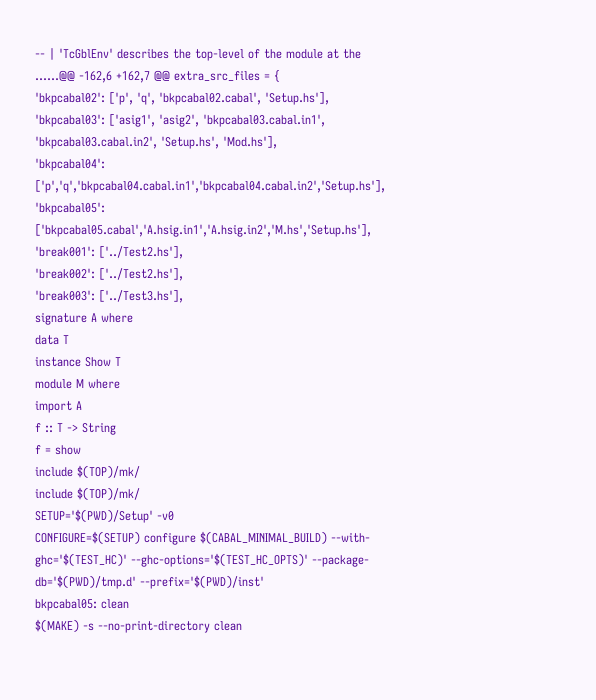-- | 'TcGblEnv' describes the top-level of the module at the
......@@ -162,6 +162,7 @@ extra_src_files = {
'bkpcabal02': ['p', 'q', 'bkpcabal02.cabal', 'Setup.hs'],
'bkpcabal03': ['asig1', 'asig2', 'bkpcabal03.cabal.in1', 'bkpcabal03.cabal.in2', 'Setup.hs', 'Mod.hs'],
'bkpcabal04': ['p','q','bkpcabal04.cabal.in1','bkpcabal04.cabal.in2','Setup.hs'],
'bkpcabal05': ['bkpcabal05.cabal','A.hsig.in1','A.hsig.in2','M.hs','Setup.hs'],
'break001': ['../Test2.hs'],
'break002': ['../Test2.hs'],
'break003': ['../Test3.hs'],
signature A where
data T
instance Show T
module M where
import A
f :: T -> String
f = show
include $(TOP)/mk/
include $(TOP)/mk/
SETUP='$(PWD)/Setup' -v0
CONFIGURE=$(SETUP) configure $(CABAL_MINIMAL_BUILD) --with-ghc='$(TEST_HC)' --ghc-options='$(TEST_HC_OPTS)' --package-db='$(PWD)/tmp.d' --prefix='$(PWD)/inst'
bkpcabal05: clean
$(MAKE) -s --no-print-directory clean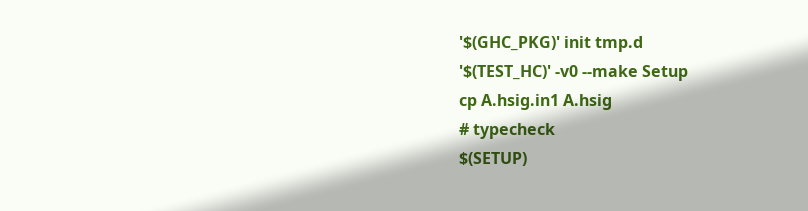'$(GHC_PKG)' init tmp.d
'$(TEST_HC)' -v0 --make Setup
cp A.hsig.in1 A.hsig
# typecheck
$(SETUP)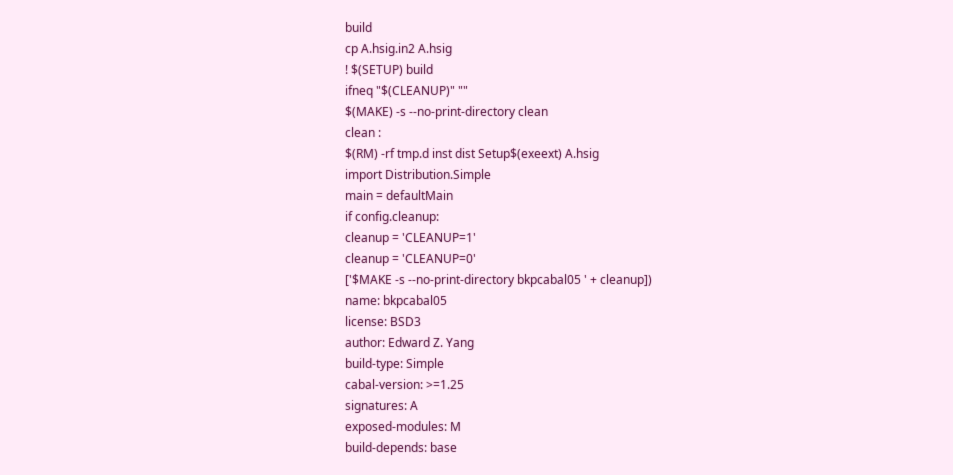build
cp A.hsig.in2 A.hsig
! $(SETUP) build
ifneq "$(CLEANUP)" ""
$(MAKE) -s --no-print-directory clean
clean :
$(RM) -rf tmp.d inst dist Setup$(exeext) A.hsig
import Distribution.Simple
main = defaultMain
if config.cleanup:
cleanup = 'CLEANUP=1'
cleanup = 'CLEANUP=0'
['$MAKE -s --no-print-directory bkpcabal05 ' + cleanup])
name: bkpcabal05
license: BSD3
author: Edward Z. Yang
build-type: Simple
cabal-version: >=1.25
signatures: A
exposed-modules: M
build-depends: base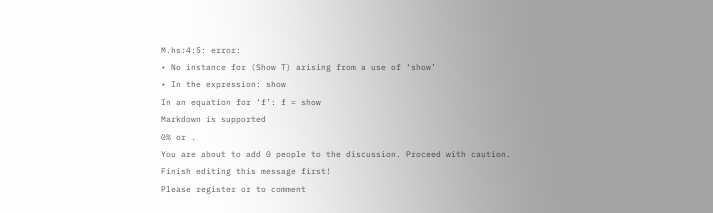M.hs:4:5: error:
• No instance for (Show T) arising from a use of ‘show’
• In the expression: show
In an equation for ‘f’: f = show
Markdown is supported
0% or .
You are about to add 0 people to the discussion. Proceed with caution.
Finish editing this message first!
Please register or to comment